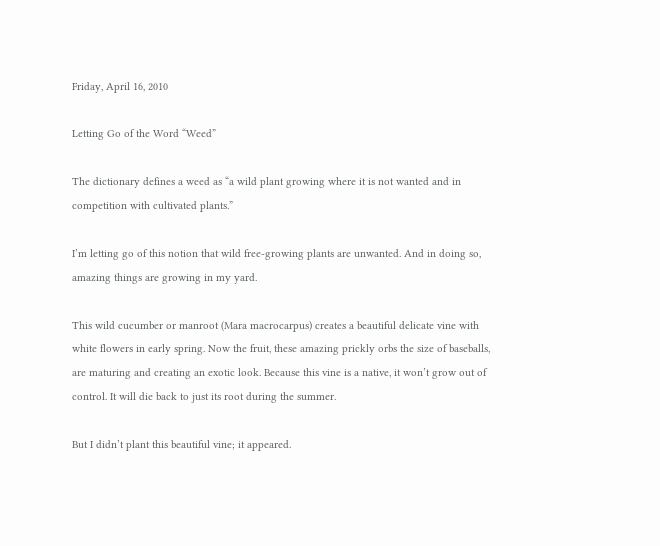Friday, April 16, 2010

Letting Go of the Word “Weed”

The dictionary defines a weed as “a wild plant growing where it is not wanted and in competition with cultivated plants.”

I’m letting go of this notion that wild free-growing plants are unwanted. And in doing so, amazing things are growing in my yard.

This wild cucumber or manroot (Mara macrocarpus) creates a beautiful delicate vine with white flowers in early spring. Now the fruit, these amazing prickly orbs the size of baseballs, are maturing and creating an exotic look. Because this vine is a native, it won’t grow out of control. It will die back to just its root during the summer.

But I didn’t plant this beautiful vine; it appeared.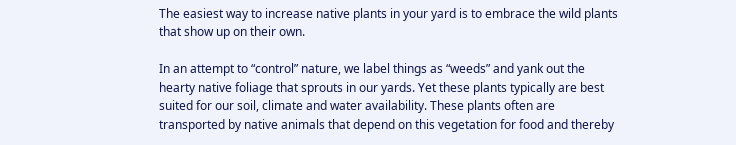The easiest way to increase native plants in your yard is to embrace the wild plants that show up on their own.

In an attempt to “control” nature, we label things as “weeds” and yank out the hearty native foliage that sprouts in our yards. Yet these plants typically are best suited for our soil, climate and water availability. These plants often are transported by native animals that depend on this vegetation for food and thereby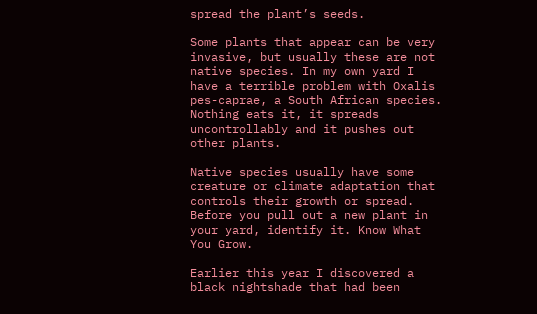spread the plant’s seeds.

Some plants that appear can be very invasive, but usually these are not native species. In my own yard I have a terrible problem with Oxalis pes-caprae, a South African species. Nothing eats it, it spreads uncontrollably and it pushes out other plants.

Native species usually have some creature or climate adaptation that controls their growth or spread. Before you pull out a new plant in your yard, identify it. Know What You Grow.

Earlier this year I discovered a black nightshade that had been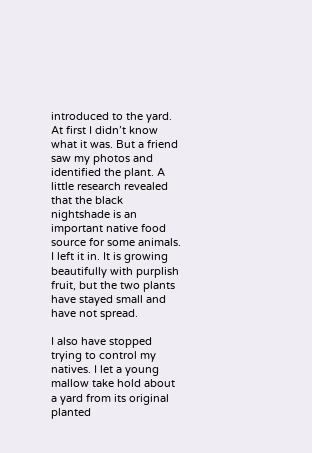introduced to the yard. At first I didn’t know what it was. But a friend saw my photos and identified the plant. A little research revealed that the black nightshade is an important native food source for some animals. I left it in. It is growing beautifully with purplish fruit, but the two plants have stayed small and have not spread.

I also have stopped trying to control my natives. I let a young mallow take hold about a yard from its original planted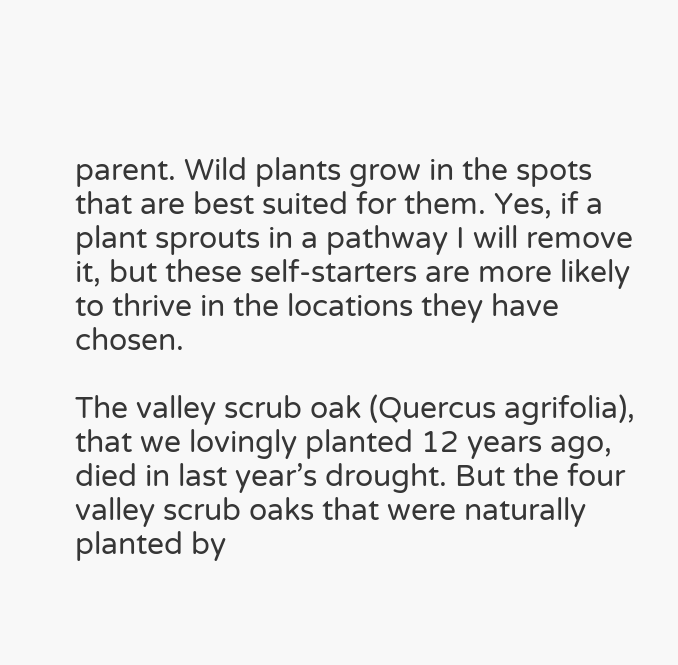parent. Wild plants grow in the spots that are best suited for them. Yes, if a plant sprouts in a pathway I will remove it, but these self-starters are more likely to thrive in the locations they have chosen.

The valley scrub oak (Quercus agrifolia), that we lovingly planted 12 years ago, died in last year’s drought. But the four valley scrub oaks that were naturally planted by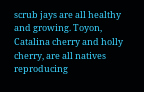scrub jays are all healthy and growing. Toyon, Catalina cherry and holly cherry, are all natives reproducing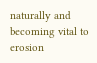naturally and becoming vital to erosion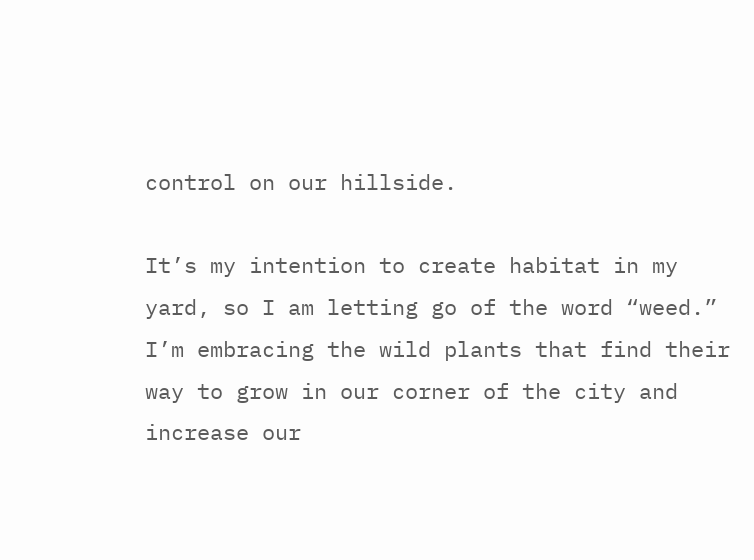control on our hillside.

It’s my intention to create habitat in my yard, so I am letting go of the word “weed.” I’m embracing the wild plants that find their way to grow in our corner of the city and increase our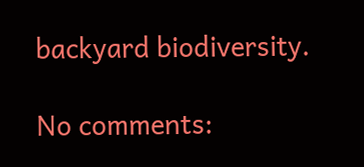backyard biodiversity.

No comments: